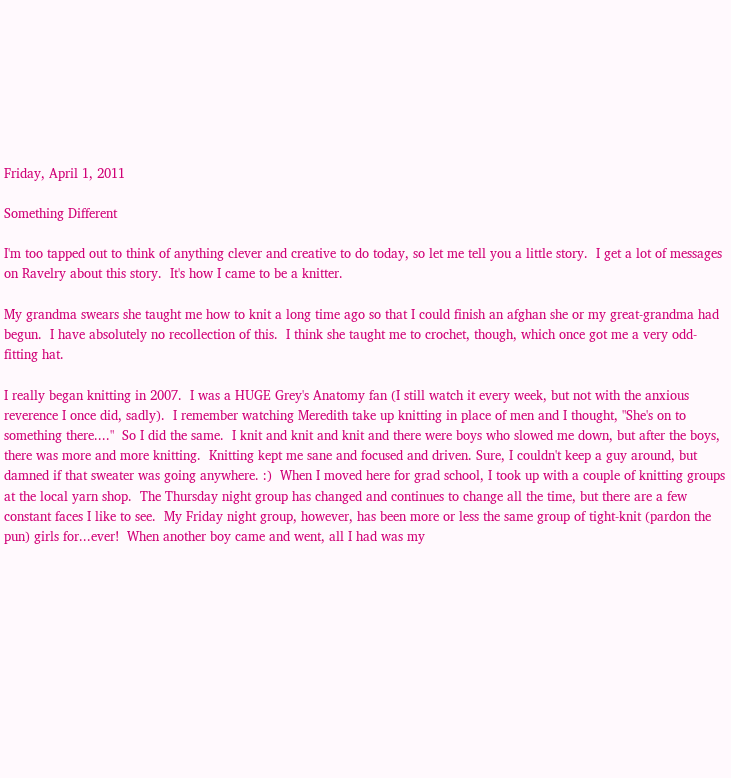Friday, April 1, 2011

Something Different

I'm too tapped out to think of anything clever and creative to do today, so let me tell you a little story.  I get a lot of messages on Ravelry about this story.  It's how I came to be a knitter.

My grandma swears she taught me how to knit a long time ago so that I could finish an afghan she or my great-grandma had begun.  I have absolutely no recollection of this.  I think she taught me to crochet, though, which once got me a very odd-fitting hat.

I really began knitting in 2007.  I was a HUGE Grey's Anatomy fan (I still watch it every week, but not with the anxious reverence I once did, sadly).  I remember watching Meredith take up knitting in place of men and I thought, "She's on to something there...."  So I did the same.  I knit and knit and knit and there were boys who slowed me down, but after the boys, there was more and more knitting.  Knitting kept me sane and focused and driven. Sure, I couldn't keep a guy around, but damned if that sweater was going anywhere. :)  When I moved here for grad school, I took up with a couple of knitting groups at the local yarn shop.  The Thursday night group has changed and continues to change all the time, but there are a few constant faces I like to see.  My Friday night group, however, has been more or less the same group of tight-knit (pardon the pun) girls for...ever!  When another boy came and went, all I had was my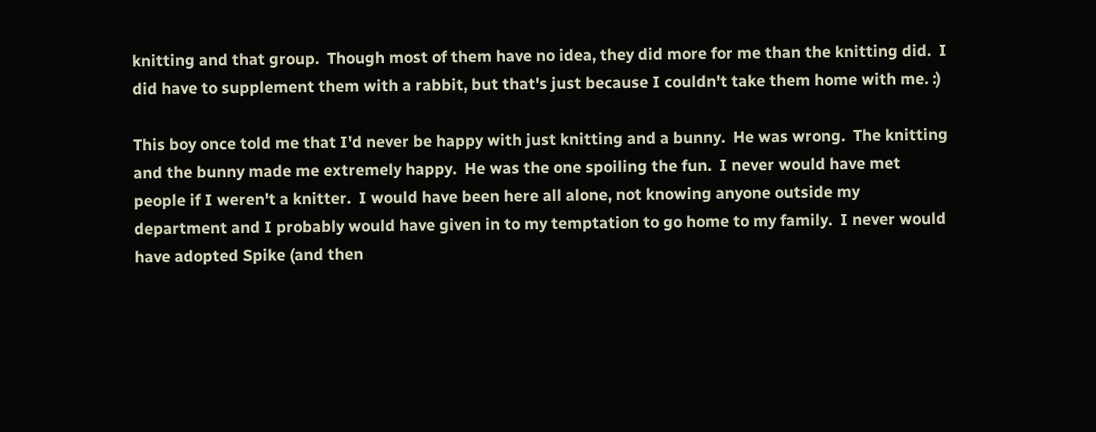knitting and that group.  Though most of them have no idea, they did more for me than the knitting did.  I did have to supplement them with a rabbit, but that's just because I couldn't take them home with me. :)

This boy once told me that I'd never be happy with just knitting and a bunny.  He was wrong.  The knitting and the bunny made me extremely happy.  He was the one spoiling the fun.  I never would have met people if I weren't a knitter.  I would have been here all alone, not knowing anyone outside my department and I probably would have given in to my temptation to go home to my family.  I never would have adopted Spike (and then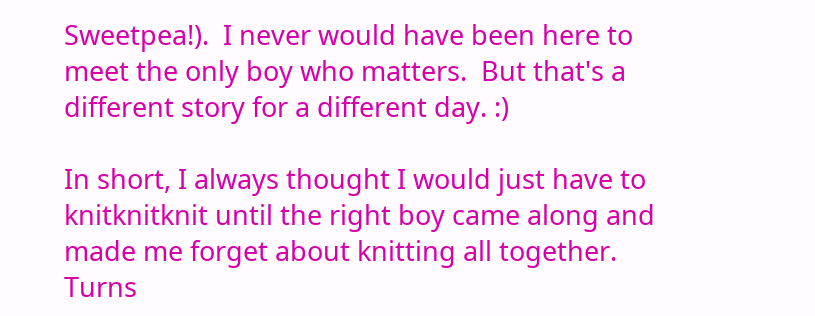Sweetpea!).  I never would have been here to meet the only boy who matters.  But that's a different story for a different day. :)

In short, I always thought I would just have to knitknitknit until the right boy came along and made me forget about knitting all together.  Turns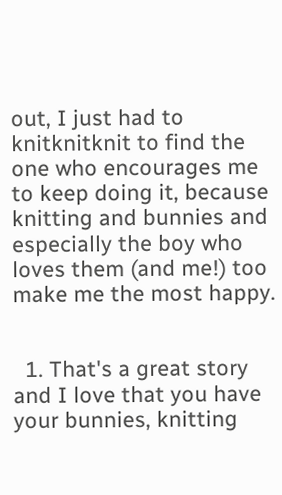out, I just had to knitknitknit to find the one who encourages me to keep doing it, because knitting and bunnies and especially the boy who loves them (and me!) too make me the most happy.


  1. That's a great story and I love that you have your bunnies, knitting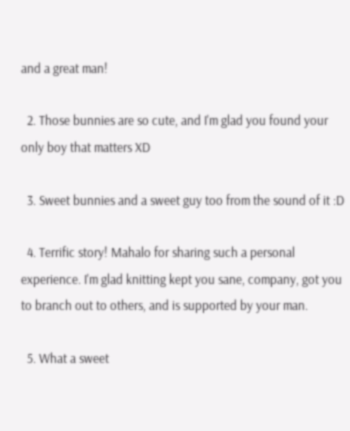and a great man!

  2. Those bunnies are so cute, and I'm glad you found your only boy that matters XD

  3. Sweet bunnies and a sweet guy too from the sound of it :D

  4. Terrific story! Mahalo for sharing such a personal experience. I'm glad knitting kept you sane, company, got you to branch out to others, and is supported by your man.

  5. What a sweet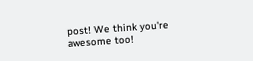post! We think you're awesome too!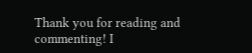Thank you for reading and commenting! I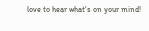love to hear what's on your mind!